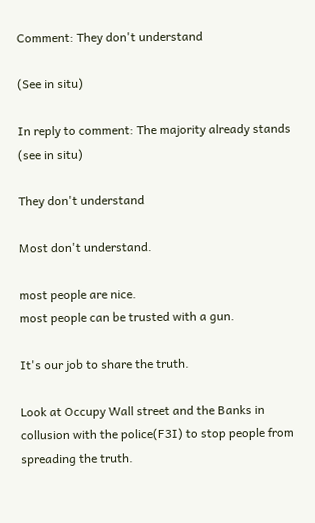Comment: They don't understand

(See in situ)

In reply to comment: The majority already stands (see in situ)

They don't understand

Most don't understand.

most people are nice.
most people can be trusted with a gun.

It's our job to share the truth.

Look at Occupy Wall street and the Banks in collusion with the police(F3I) to stop people from spreading the truth.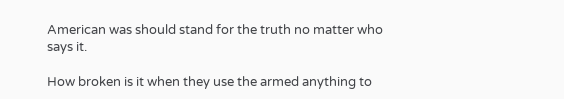American was should stand for the truth no matter who says it.

How broken is it when they use the armed anything to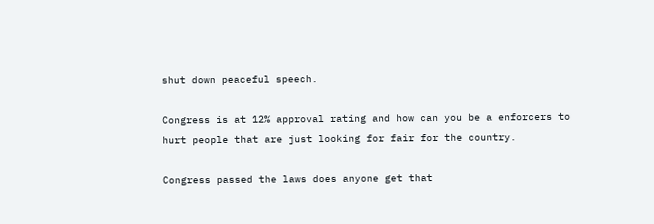shut down peaceful speech.

Congress is at 12% approval rating and how can you be a enforcers to hurt people that are just looking for fair for the country.

Congress passed the laws does anyone get that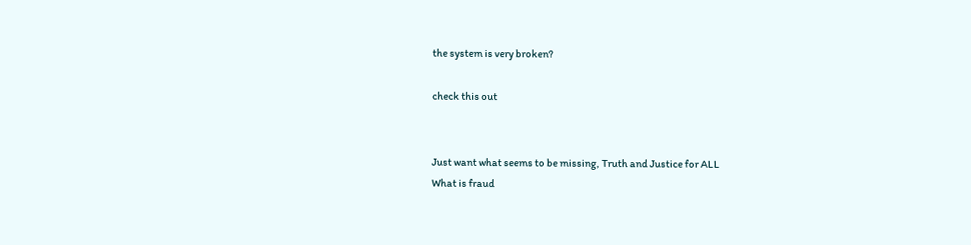the system is very broken?

check this out


Just want what seems to be missing, Truth and Justice for ALL
What is fraud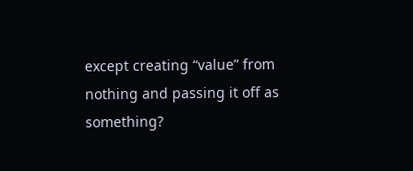except creating “value” from nothing and passing it off as something?